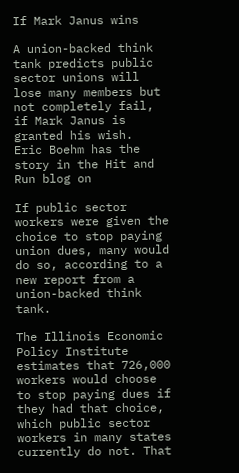If Mark Janus wins

A union-backed think tank predicts public sector unions will lose many members but not completely fail, if Mark Janus is granted his wish.  Eric Boehm has the story in the Hit and Run blog on

If public sector workers were given the choice to stop paying union dues, many would do so, according to a new report from a union-backed think tank.

The Illinois Economic Policy Institute estimates that 726,000 workers would choose to stop paying dues if they had that choice, which public sector workers in many states currently do not. That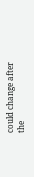could change after the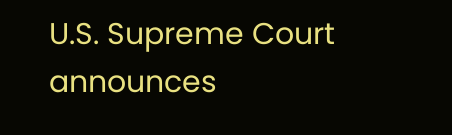U.S. Supreme Court announces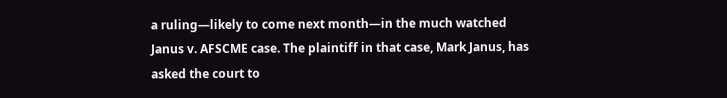a ruling—likely to come next month—in the much watched Janus v. AFSCME case. The plaintiff in that case, Mark Janus, has asked the court to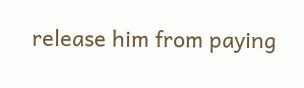release him from paying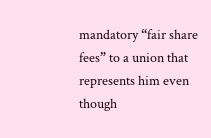mandatory “fair share fees” to a union that represents him even though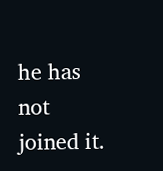he has not joined it.